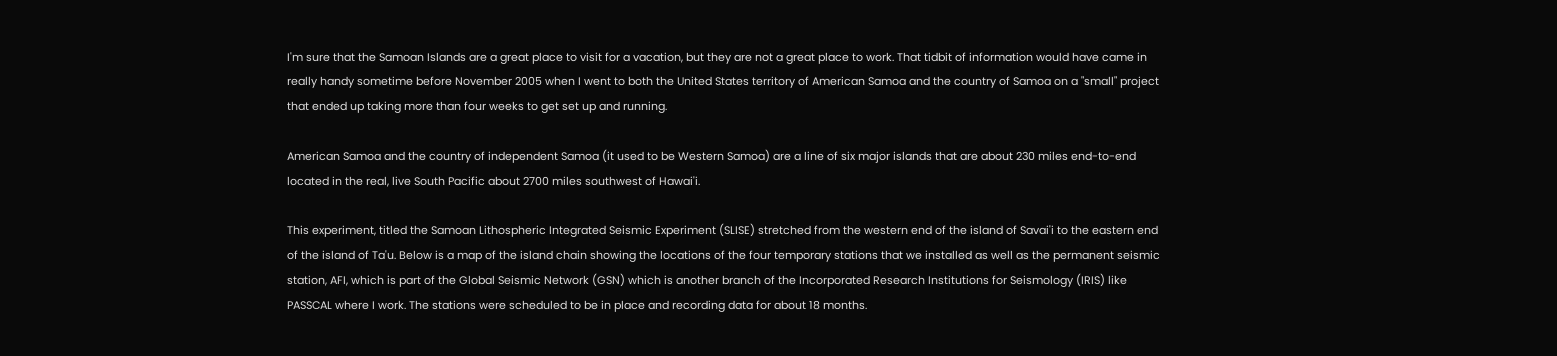I'm sure that the Samoan Islands are a great place to visit for a vacation, but they are not a great place to work. That tidbit of information would have came in really handy sometime before November 2005 when I went to both the United States territory of American Samoa and the country of Samoa on a "small" project that ended up taking more than four weeks to get set up and running.

American Samoa and the country of independent Samoa (it used to be Western Samoa) are a line of six major islands that are about 230 miles end-to-end located in the real, live South Pacific about 2700 miles southwest of Hawai'i.

This experiment, titled the Samoan Lithospheric Integrated Seismic Experiment (SLISE) stretched from the western end of the island of Savai'i to the eastern end of the island of Ta'u. Below is a map of the island chain showing the locations of the four temporary stations that we installed as well as the permanent seismic station, AFI, which is part of the Global Seismic Network (GSN) which is another branch of the Incorporated Research Institutions for Seismology (IRIS) like PASSCAL where I work. The stations were scheduled to be in place and recording data for about 18 months.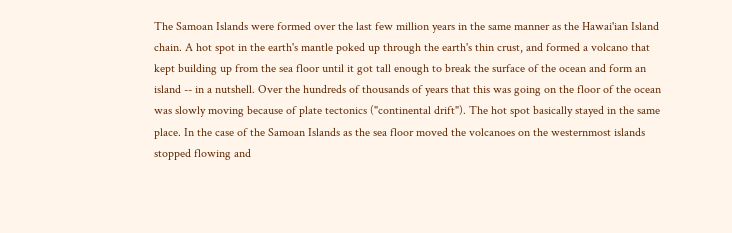The Samoan Islands were formed over the last few million years in the same manner as the Hawai'ian Island chain. A hot spot in the earth's mantle poked up through the earth's thin crust, and formed a volcano that kept building up from the sea floor until it got tall enough to break the surface of the ocean and form an island -- in a nutshell. Over the hundreds of thousands of years that this was going on the floor of the ocean was slowly moving because of plate tectonics ("continental drift"). The hot spot basically stayed in the same place. In the case of the Samoan Islands as the sea floor moved the volcanoes on the westernmost islands stopped flowing and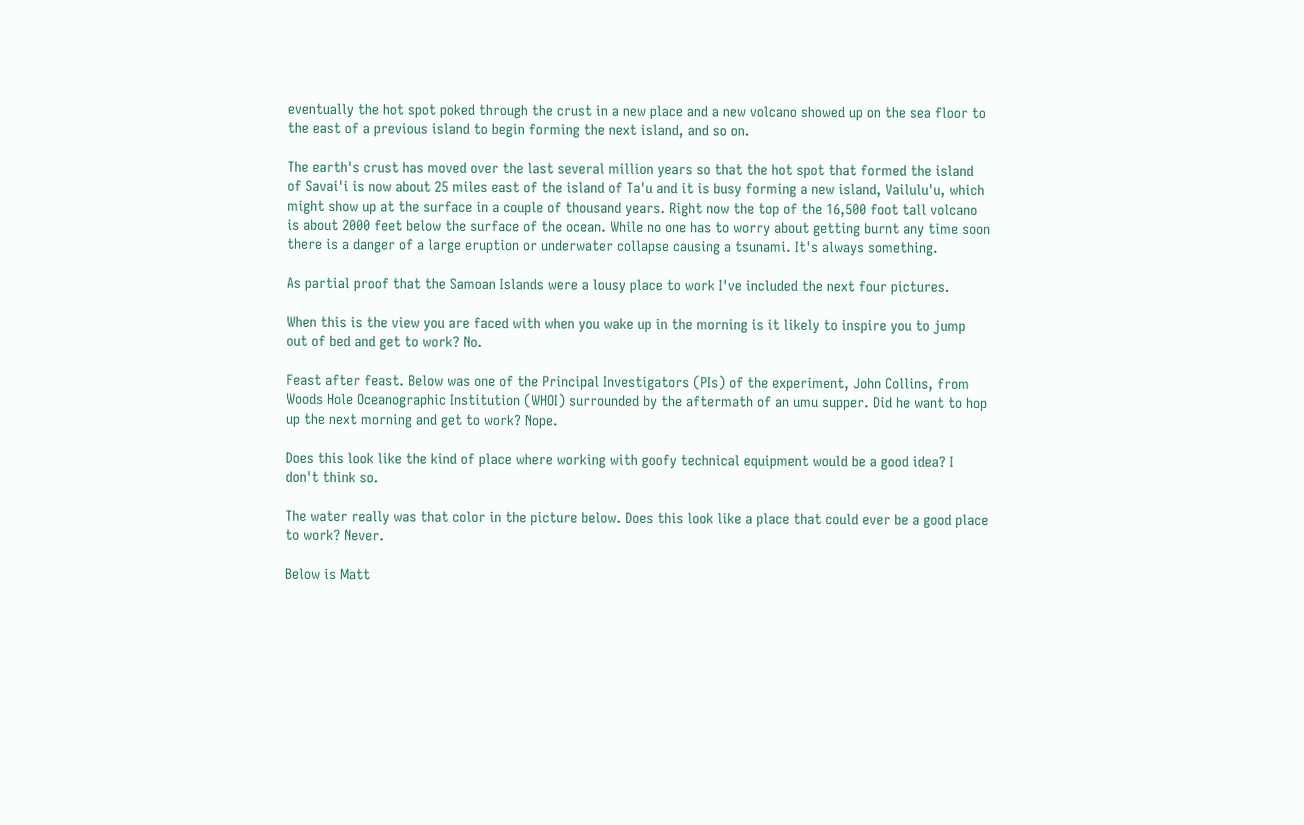eventually the hot spot poked through the crust in a new place and a new volcano showed up on the sea floor to the east of a previous island to begin forming the next island, and so on.

The earth's crust has moved over the last several million years so that the hot spot that formed the island of Savai'i is now about 25 miles east of the island of Ta'u and it is busy forming a new island, Vailulu'u, which might show up at the surface in a couple of thousand years. Right now the top of the 16,500 foot tall volcano is about 2000 feet below the surface of the ocean. While no one has to worry about getting burnt any time soon there is a danger of a large eruption or underwater collapse causing a tsunami. It's always something.

As partial proof that the Samoan Islands were a lousy place to work I've included the next four pictures.

When this is the view you are faced with when you wake up in the morning is it likely to inspire you to jump out of bed and get to work? No.

Feast after feast. Below was one of the Principal Investigators (PIs) of the experiment, John Collins, from Woods Hole Oceanographic Institution (WHOI) surrounded by the aftermath of an umu supper. Did he want to hop up the next morning and get to work? Nope.

Does this look like the kind of place where working with goofy technical equipment would be a good idea? I don't think so.

The water really was that color in the picture below. Does this look like a place that could ever be a good place to work? Never.

Below is Matt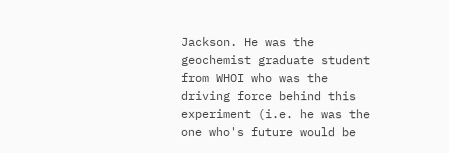Jackson. He was the geochemist graduate student from WHOI who was the driving force behind this experiment (i.e. he was the one who's future would be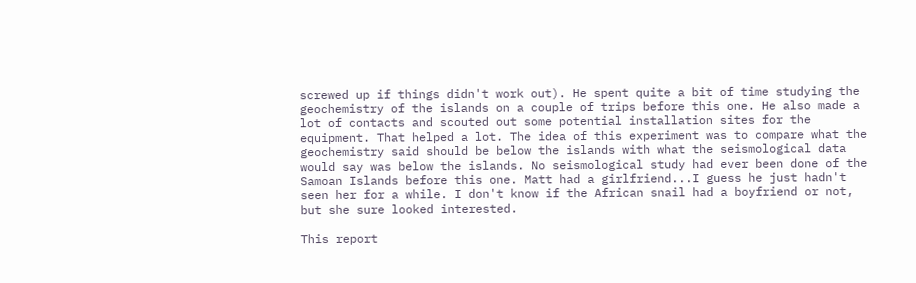screwed up if things didn't work out). He spent quite a bit of time studying the geochemistry of the islands on a couple of trips before this one. He also made a lot of contacts and scouted out some potential installation sites for the equipment. That helped a lot. The idea of this experiment was to compare what the geochemistry said should be below the islands with what the seismological data would say was below the islands. No seismological study had ever been done of the Samoan Islands before this one. Matt had a girlfriend...I guess he just hadn't seen her for a while. I don't know if the African snail had a boyfriend or not, but she sure looked interested.

This report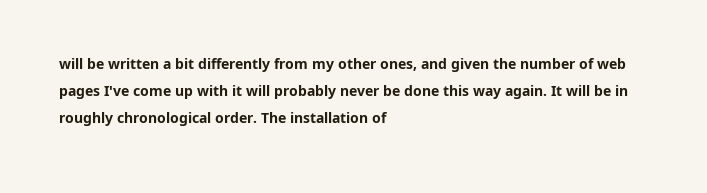will be written a bit differently from my other ones, and given the number of web pages I've come up with it will probably never be done this way again. It will be in roughly chronological order. The installation of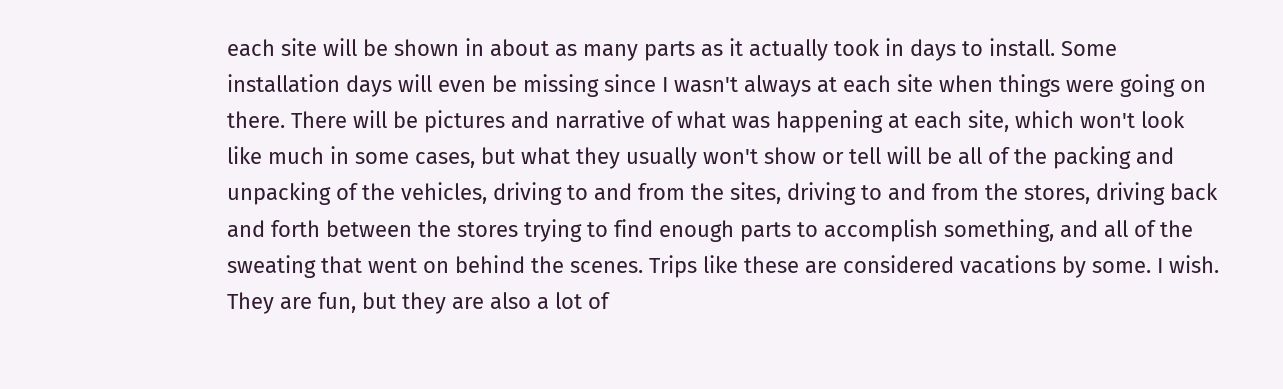each site will be shown in about as many parts as it actually took in days to install. Some installation days will even be missing since I wasn't always at each site when things were going on there. There will be pictures and narrative of what was happening at each site, which won't look like much in some cases, but what they usually won't show or tell will be all of the packing and unpacking of the vehicles, driving to and from the sites, driving to and from the stores, driving back and forth between the stores trying to find enough parts to accomplish something, and all of the sweating that went on behind the scenes. Trips like these are considered vacations by some. I wish. They are fun, but they are also a lot of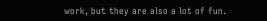work, but they are also a lot of fun.